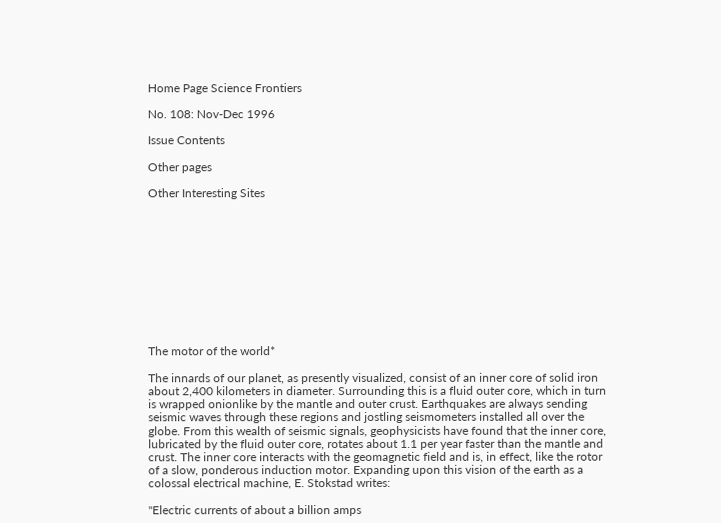Home Page Science Frontiers

No. 108: Nov-Dec 1996

Issue Contents

Other pages

Other Interesting Sites











The motor of the world*

The innards of our planet, as presently visualized, consist of an inner core of solid iron about 2,400 kilometers in diameter. Surrounding this is a fluid outer core, which in turn is wrapped onionlike by the mantle and outer crust. Earthquakes are always sending seismic waves through these regions and jostling seismometers installed all over the globe. From this wealth of seismic signals, geophysicists have found that the inner core, lubricated by the fluid outer core, rotates about 1.1 per year faster than the mantle and crust. The inner core interacts with the geomagnetic field and is, in effect, like the rotor of a slow, ponderous induction motor. Expanding upon this vision of the earth as a colossal electrical machine, E. Stokstad writes:

"Electric currents of about a billion amps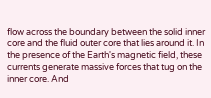flow across the boundary between the solid inner core and the fluid outer core that lies around it. In the presence of the Earth's magnetic field, these currents generate massive forces that tug on the inner core. And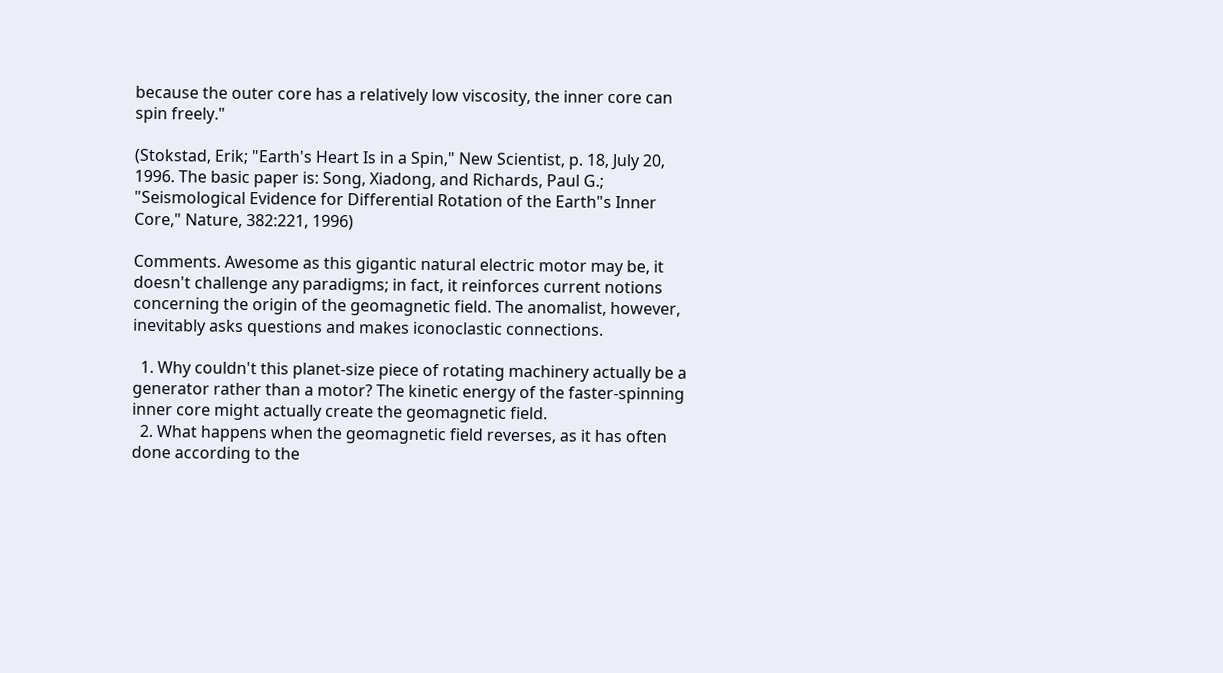because the outer core has a relatively low viscosity, the inner core can spin freely."

(Stokstad, Erik; "Earth's Heart Is in a Spin," New Scientist, p. 18, July 20, 1996. The basic paper is: Song, Xiadong, and Richards, Paul G.; "Seismological Evidence for Differential Rotation of the Earth"s Inner Core," Nature, 382:221, 1996)

Comments. Awesome as this gigantic natural electric motor may be, it doesn't challenge any paradigms; in fact, it reinforces current notions concerning the origin of the geomagnetic field. The anomalist, however, inevitably asks questions and makes iconoclastic connections.

  1. Why couldn't this planet-size piece of rotating machinery actually be a generator rather than a motor? The kinetic energy of the faster-spinning inner core might actually create the geomagnetic field.
  2. What happens when the geomagnetic field reverses, as it has often done according to the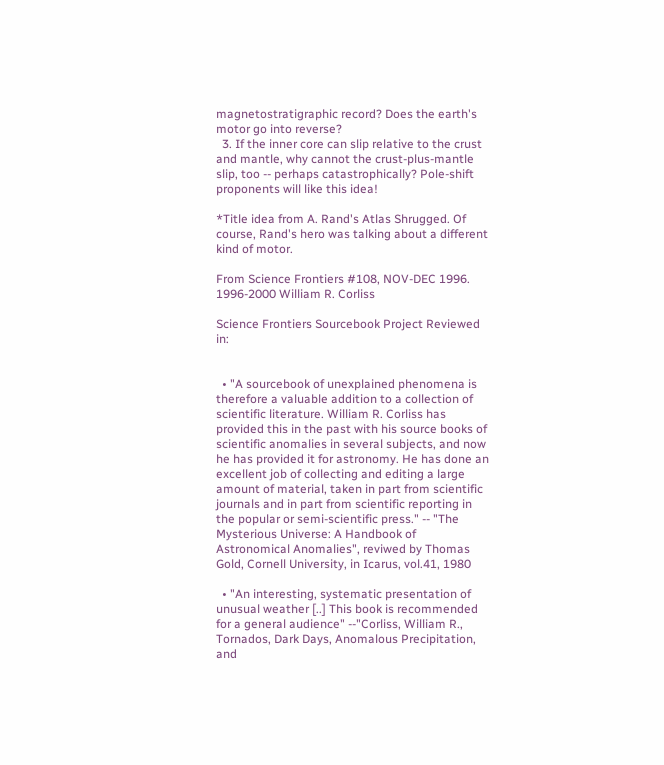magnetostratigraphic record? Does the earth's motor go into reverse?
  3. If the inner core can slip relative to the crust and mantle, why cannot the crust-plus-mantle slip, too -- perhaps catastrophically? Pole-shift proponents will like this idea!

*Title idea from A. Rand's Atlas Shrugged. Of course, Rand's hero was talking about a different kind of motor.

From Science Frontiers #108, NOV-DEC 1996. 1996-2000 William R. Corliss

Science Frontiers Sourcebook Project Reviewed in:


  • "A sourcebook of unexplained phenomena is therefore a valuable addition to a collection of scientific literature. William R. Corliss has provided this in the past with his source books of scientific anomalies in several subjects, and now he has provided it for astronomy. He has done an excellent job of collecting and editing a large amount of material, taken in part from scientific journals and in part from scientific reporting in the popular or semi-scientific press." -- "The Mysterious Universe: A Handbook of Astronomical Anomalies", reviwed by Thomas Gold, Cornell University, in Icarus, vol.41, 1980

  • "An interesting, systematic presentation of unusual weather [..] This book is recommended for a general audience" --"Corliss, William R., Tornados, Dark Days, Anomalous Precipitation, and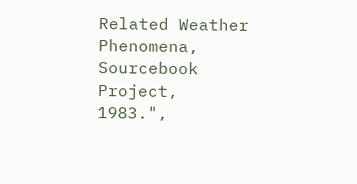Related Weather Phenomena, Sourcebook Project, 1983.",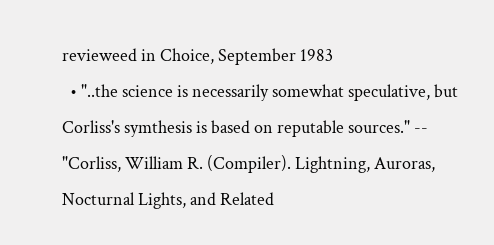revieweed in Choice, September 1983
  • "..the science is necessarily somewhat speculative, but Corliss's symthesis is based on reputable sources." -- "Corliss, William R. (Compiler). Lightning, Auroras, Nocturnal Lights, and Related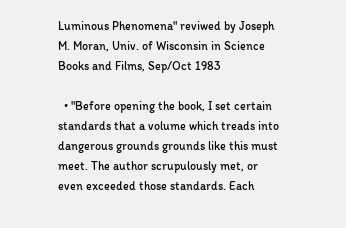Luminous Phenomena" reviwed by Joseph M. Moran, Univ. of Wisconsin in Science Books and Films, Sep/Oct 1983

  • "Before opening the book, I set certain standards that a volume which treads into dangerous grounds grounds like this must meet. The author scrupulously met, or even exceeded those standards. Each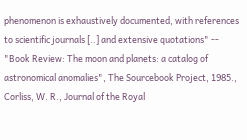phenomenon is exhaustively documented, with references to scientific journals [..] and extensive quotations" -- "Book Review: The moon and planets: a catalog of astronomical anomalies", The Sourcebook Project, 1985., Corliss, W. R., Journal of the Royal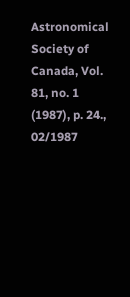Astronomical Society of Canada, Vol. 81, no. 1 (1987), p. 24., 02/1987